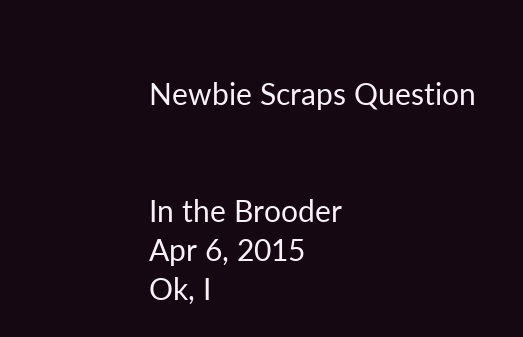Newbie Scraps Question


In the Brooder
Apr 6, 2015
Ok, I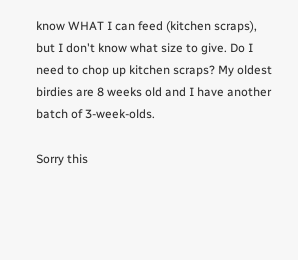know WHAT I can feed (kitchen scraps), but I don't know what size to give. Do I need to chop up kitchen scraps? My oldest birdies are 8 weeks old and I have another batch of 3-week-olds.

Sorry this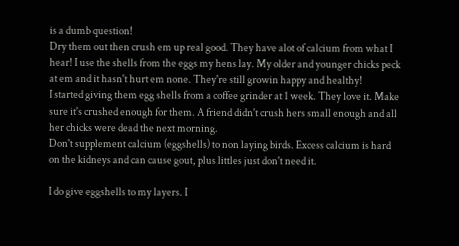is a dumb question!
Dry them out then crush em up real good. They have alot of calcium from what I hear! I use the shells from the eggs my hens lay. My older and younger chicks peck at em and it hasn't hurt em none. They're still growin happy and healthy!
I started giving them egg shells from a coffee grinder at 1 week. They love it. Make sure it's crushed enough for them. A friend didn't crush hers small enough and all her chicks were dead the next morning.
Don't supplement calcium (eggshells) to non laying birds. Excess calcium is hard on the kidneys and can cause gout, plus littles just don't need it.

I do give eggshells to my layers. I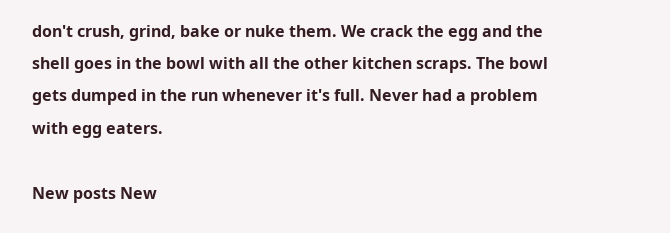don't crush, grind, bake or nuke them. We crack the egg and the shell goes in the bowl with all the other kitchen scraps. The bowl gets dumped in the run whenever it's full. Never had a problem with egg eaters.

New posts New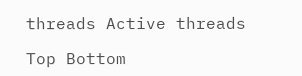threads Active threads

Top Bottom